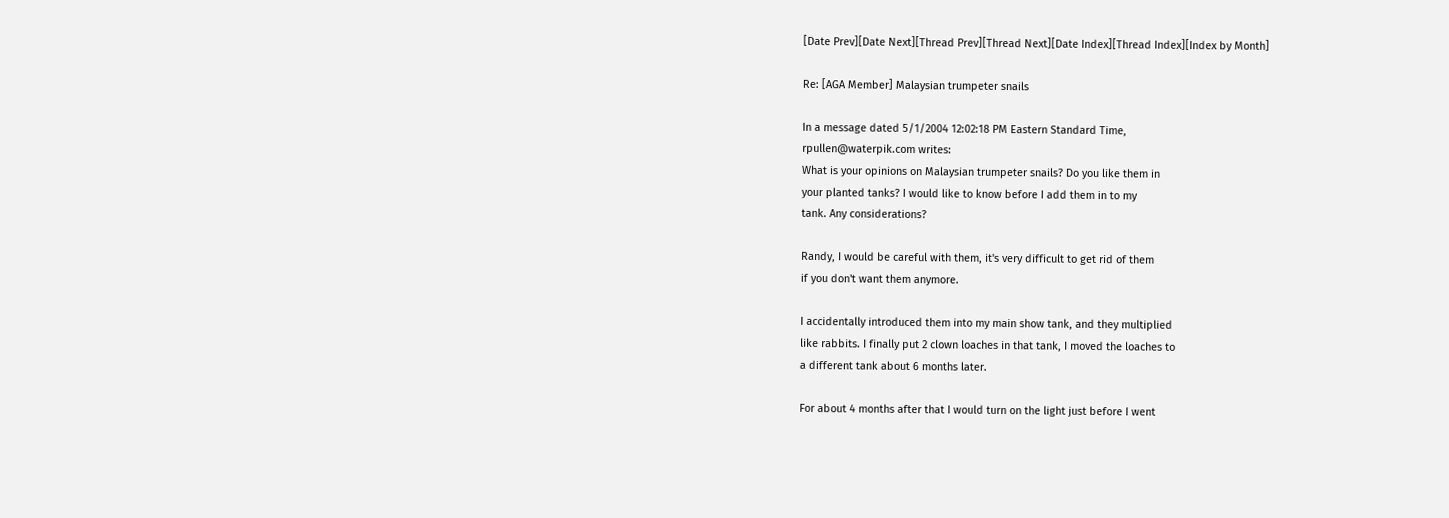[Date Prev][Date Next][Thread Prev][Thread Next][Date Index][Thread Index][Index by Month]

Re: [AGA Member] Malaysian trumpeter snails

In a message dated 5/1/2004 12:02:18 PM Eastern Standard Time,
rpullen@waterpik.com writes:
What is your opinions on Malaysian trumpeter snails? Do you like them in
your planted tanks? I would like to know before I add them in to my
tank. Any considerations?

Randy, I would be careful with them, it's very difficult to get rid of them
if you don't want them anymore.

I accidentally introduced them into my main show tank, and they multiplied
like rabbits. I finally put 2 clown loaches in that tank, I moved the loaches to
a different tank about 6 months later.

For about 4 months after that I would turn on the light just before I went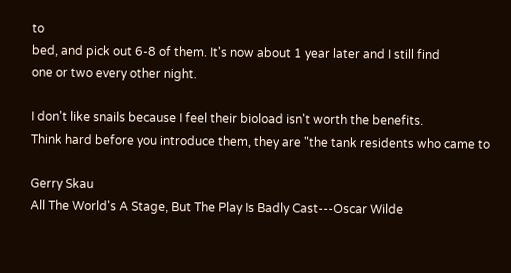to
bed, and pick out 6-8 of them. It's now about 1 year later and I still find
one or two every other night.

I don't like snails because I feel their bioload isn't worth the benefits.
Think hard before you introduce them, they are "the tank residents who came to

Gerry Skau
All The World's A Stage, But The Play Is Badly Cast---Oscar Wilde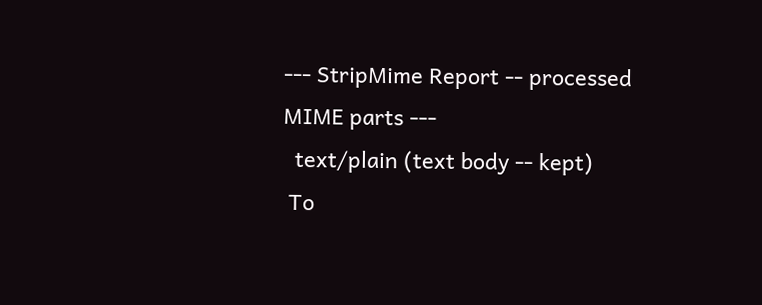--- StripMime Report -- processed MIME parts ---
  text/plain (text body -- kept)
 To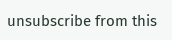unsubscribe from this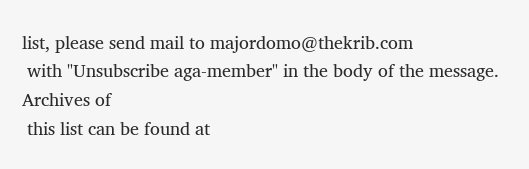list, please send mail to majordomo@thekrib.com
 with "Unsubscribe aga-member" in the body of the message.  Archives of
 this list can be found at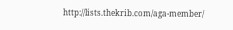http://lists.thekrib.com/aga-member/